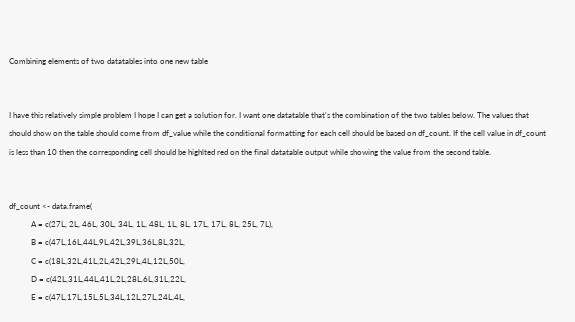Combining elements of two datatables into one new table


I have this relatively simple problem I hope I can get a solution for. I want one datatable that's the combination of the two tables below. The values that should show on the table should come from df_value while the conditional formatting for each cell should be based on df_count. If the cell value in df_count is less than 10 then the corresponding cell should be highlted red on the final datatable output while showing the value from the second table.


df_count <- data.frame(
           A = c(27L, 2L, 46L, 30L, 34L, 1L, 48L, 1L, 8L, 17L, 17L, 8L, 25L, 7L),
           B = c(47L,16L,44L,9L,42L,39L,36L,8L,32L,
           C = c(18L,32L,41L,2L,42L,29L,4L,12L,50L,
           D = c(42L,31L,44L,41L,2L,28L,6L,31L,22L,
           E = c(47L,17L,15L,5L,34L,12L,27L,24L,4L,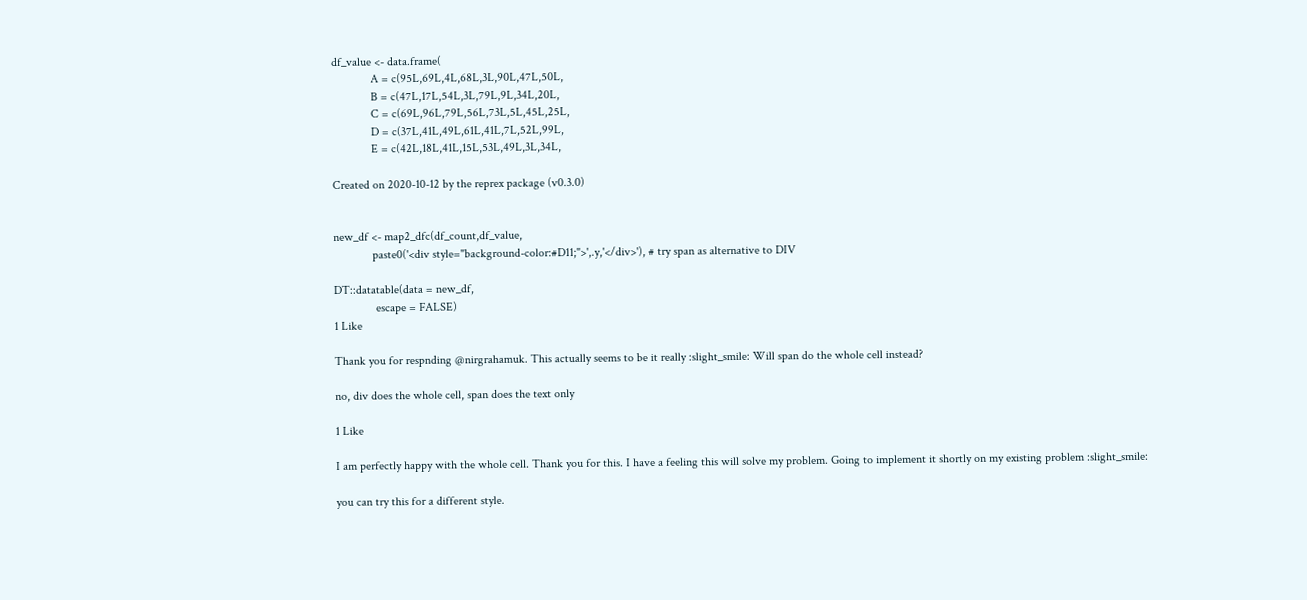df_value <- data.frame(
             A = c(95L,69L,4L,68L,3L,90L,47L,50L,
             B = c(47L,17L,54L,3L,79L,9L,34L,20L,
             C = c(69L,96L,79L,56L,73L,5L,45L,25L,
             D = c(37L,41L,49L,61L,41L,7L,52L,99L,
             E = c(42L,18L,41L,15L,53L,49L,3L,34L,

Created on 2020-10-12 by the reprex package (v0.3.0)


new_df <- map2_dfc(df_count,df_value,
             paste0('<div style="background-color:#D11;">',.y,'</div>'), # try span as alternative to DIV

DT::datatable(data = new_df,
              escape = FALSE)
1 Like

Thank you for respnding @nirgrahamuk. This actually seems to be it really :slight_smile: Will span do the whole cell instead?

no, div does the whole cell, span does the text only

1 Like

I am perfectly happy with the whole cell. Thank you for this. I have a feeling this will solve my problem. Going to implement it shortly on my existing problem :slight_smile:

you can try this for a different style.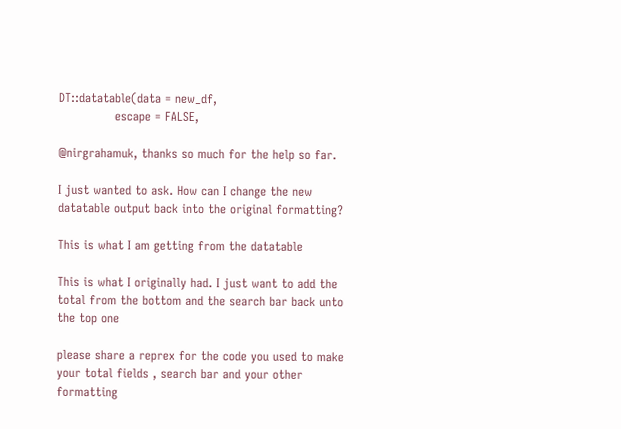DT::datatable(data = new_df,
              escape = FALSE,

@nirgrahamuk, thanks so much for the help so far.

I just wanted to ask. How can I change the new datatable output back into the original formatting?

This is what I am getting from the datatable

This is what I originally had. I just want to add the total from the bottom and the search bar back unto the top one

please share a reprex for the code you used to make your total fields , search bar and your other formatting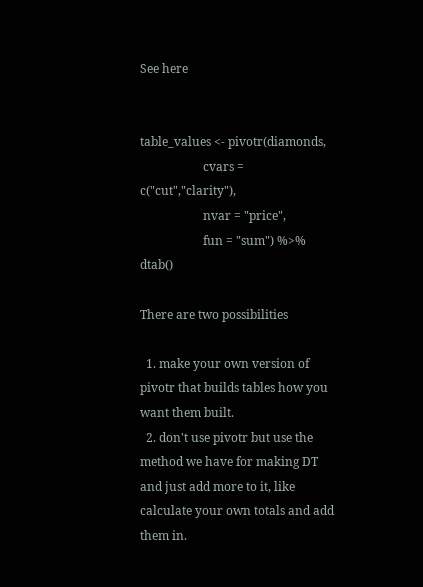See here


table_values <- pivotr(diamonds,
                     cvars = c("cut","clarity"),
                     nvar = "price",
                     fun = "sum") %>% dtab()

There are two possibilities

  1. make your own version of pivotr that builds tables how you want them built.
  2. don't use pivotr but use the method we have for making DT and just add more to it, like calculate your own totals and add them in.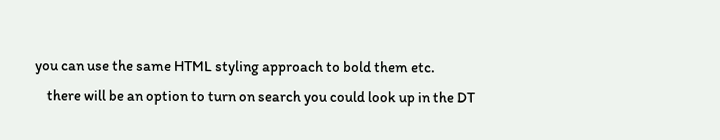you can use the same HTML styling approach to bold them etc.
    there will be an option to turn on search you could look up in the DT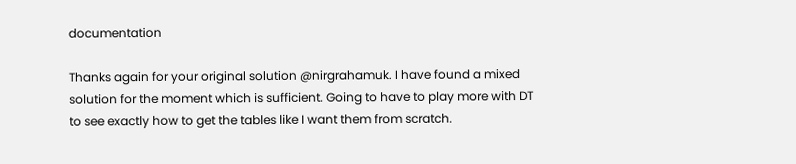documentation

Thanks again for your original solution @nirgrahamuk. I have found a mixed solution for the moment which is sufficient. Going to have to play more with DT to see exactly how to get the tables like I want them from scratch.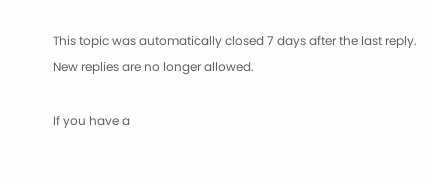This topic was automatically closed 7 days after the last reply. New replies are no longer allowed.

If you have a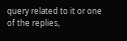query related to it or one of the replies,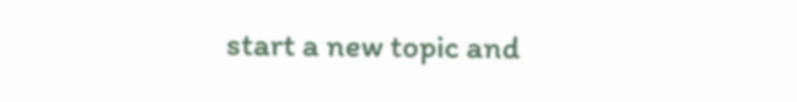start a new topic and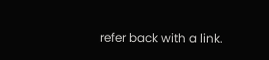refer back with a link.